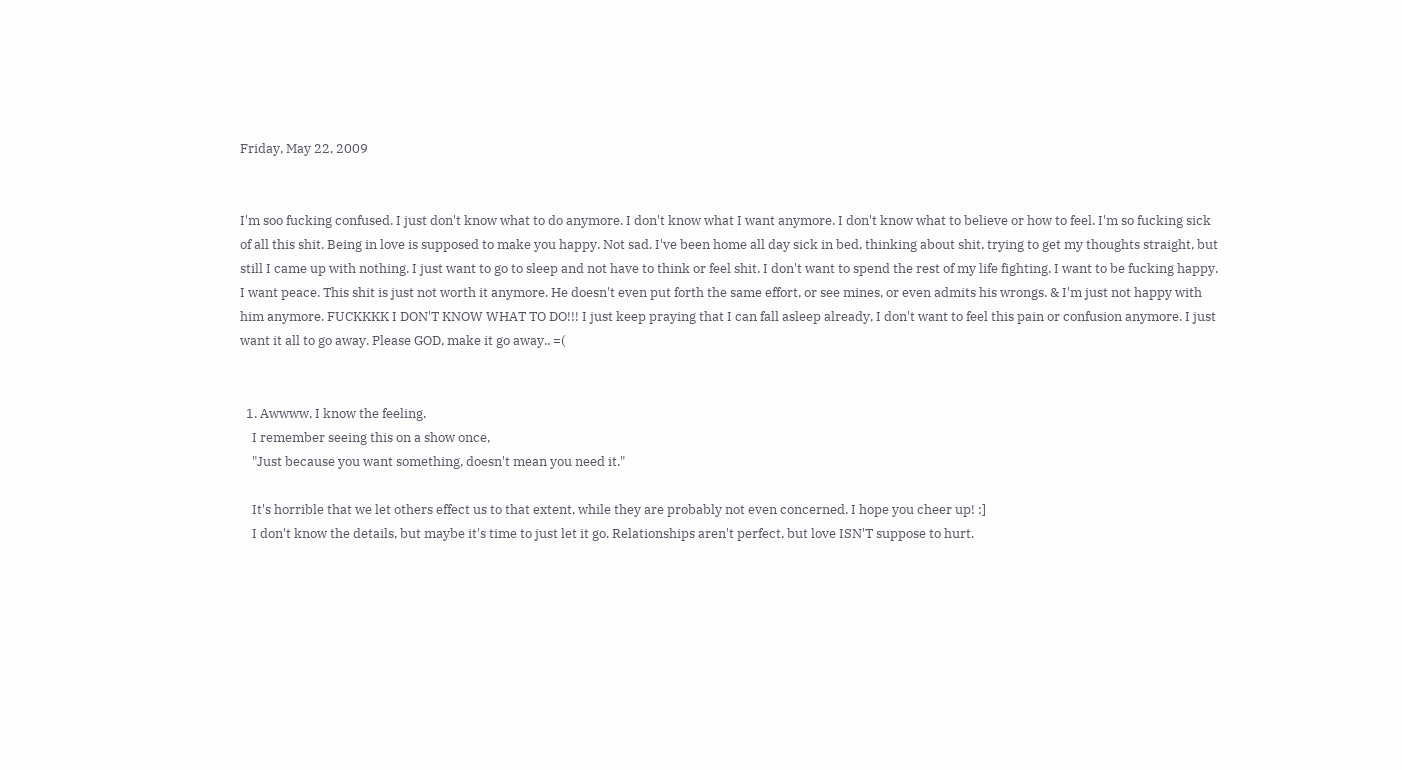Friday, May 22, 2009


I'm soo fucking confused. I just don't know what to do anymore. I don't know what I want anymore. I don't know what to believe or how to feel. I'm so fucking sick of all this shit. Being in love is supposed to make you happy. Not sad. I've been home all day sick in bed, thinking about shit, trying to get my thoughts straight, but still I came up with nothing. I just want to go to sleep and not have to think or feel shit. I don't want to spend the rest of my life fighting. I want to be fucking happy. I want peace. This shit is just not worth it anymore. He doesn't even put forth the same effort, or see mines, or even admits his wrongs. & I'm just not happy with him anymore. FUCKKKK I DON'T KNOW WHAT TO DO!!! I just keep praying that I can fall asleep already, I don't want to feel this pain or confusion anymore. I just want it all to go away. Please GOD, make it go away.. =(


  1. Awwww, I know the feeling.
    I remember seeing this on a show once,
    "Just because you want something, doesn't mean you need it."

    It's horrible that we let others effect us to that extent, while they are probably not even concerned. I hope you cheer up! :]
    I don't know the details, but maybe it's time to just let it go. Relationships aren't perfect, but love ISN'T suppose to hurt.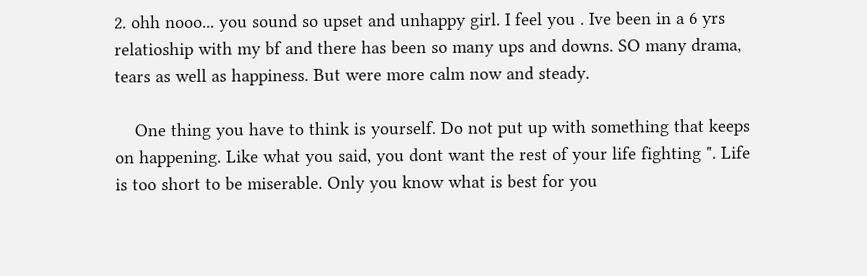2. ohh nooo... you sound so upset and unhappy girl. I feel you . Ive been in a 6 yrs relatioship with my bf and there has been so many ups and downs. SO many drama, tears as well as happiness. But were more calm now and steady.

    One thing you have to think is yourself. Do not put up with something that keeps on happening. Like what you said, you dont want the rest of your life fighting ". Life is too short to be miserable. Only you know what is best for you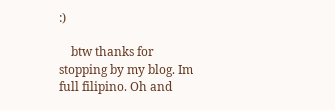:)

    btw thanks for stopping by my blog. Im full filipino. Oh and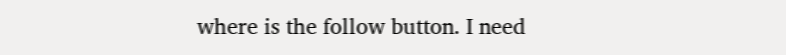where is the follow button. I need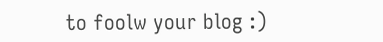to foolw your blog :)